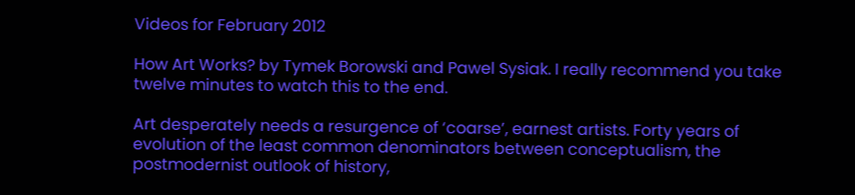Videos for February 2012

How Art Works? by Tymek Borowski and Pawel Sysiak. I really recommend you take twelve minutes to watch this to the end.

Art desperately needs a resurgence of ‘coarse’, earnest artists. Forty years of evolution of the least common denominators between conceptualism, the postmodernist outlook of history,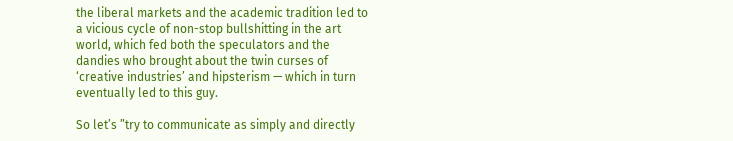the liberal markets and the academic tradition led to a vicious cycle of non-stop bullshitting in the art world, which fed both the speculators and the dandies who brought about the twin curses of ‘creative industries’ and hipsterism — which in turn eventually led to this guy.

So let’s ”try to communicate as simply and directly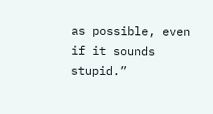as possible, even if it sounds stupid.”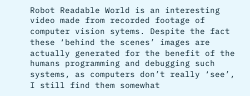Robot Readable World is an interesting video made from recorded footage of computer vision sytems. Despite the fact these ‘behind the scenes’ images are actually generated for the benefit of the humans programming and debugging such systems, as computers don’t really ‘see’, I still find them somewhat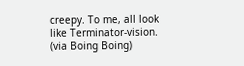creepy. To me, all look like Terminator-vision. (via Boing Boing)